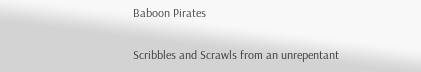Baboon Pirates

Scribbles and Scrawls from an unrepentant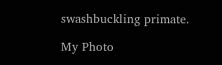swashbuckling primate.

My Photo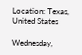Location: Texas, United States

Wednesday,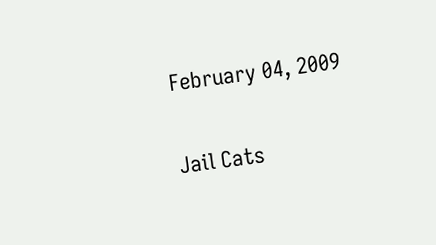February 04, 2009

Jail Cats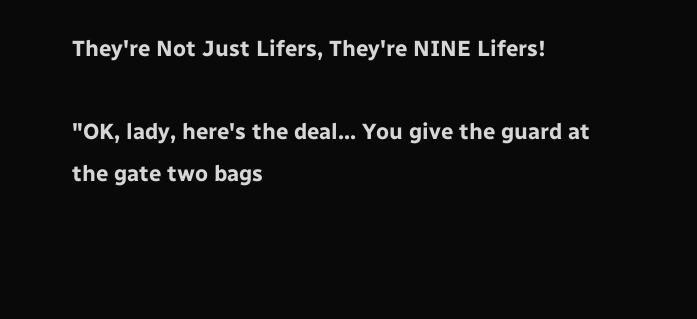They're Not Just Lifers, They're NINE Lifers!

"OK, lady, here's the deal... You give the guard at the gate two bags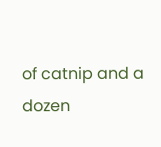of catnip and a dozen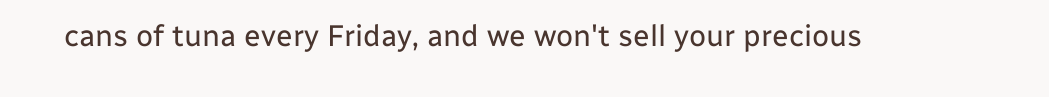cans of tuna every Friday, and we won't sell your precious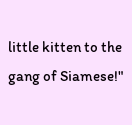little kitten to the gang of Siamese!"